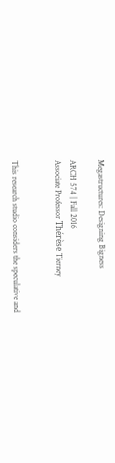Megastructures: Designing Bigness

ARCH 574 | Fall 2016
Associate Professor Thérèse Tierney


This research studio considers the speculative and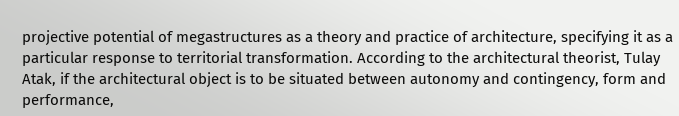projective potential of megastructures as a theory and practice of architecture, specifying it as a particular response to territorial transformation. According to the architectural theorist, Tulay Atak, if the architectural object is to be situated between autonomy and contingency, form and performance,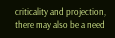criticality and projection, there may also be a need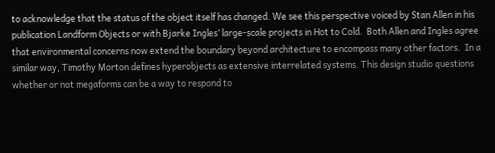to acknowledge that the status of the object itself has changed. We see this perspective voiced by Stan Allen in his publication Landform Objects or with Bjarke Ingles’ large-scale projects in Hot to Cold.  Both Allen and Ingles agree that environmental concerns now extend the boundary beyond architecture to encompass many other factors.  In a similar way, Timothy Morton defines hyperobjects as extensive interrelated systems. This design studio questions whether or not megaforms can be a way to respond to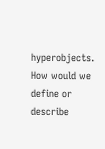hyperobjects. How would we define or describe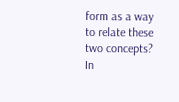form as a way to relate these two concepts? In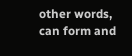other words, can form and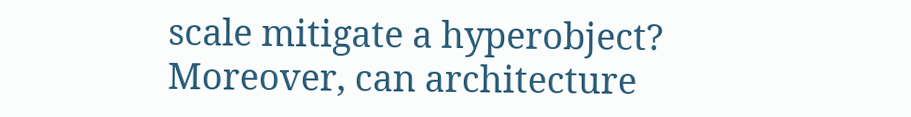scale mitigate a hyperobject?  Moreover, can architecture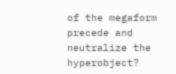of the megaform precede and neutralize the hyperobject?